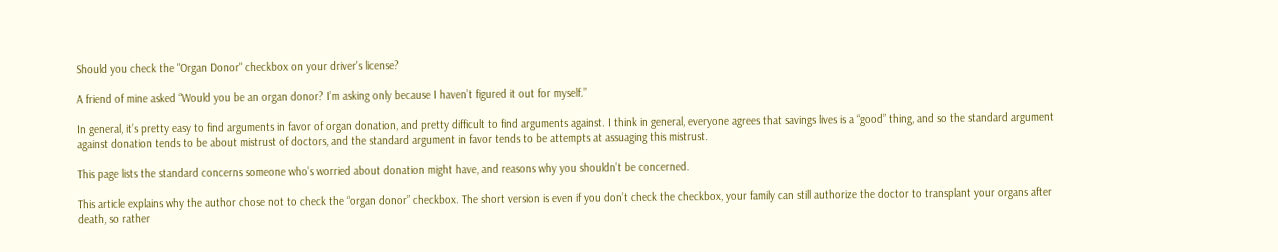Should you check the "Organ Donor" checkbox on your driver's license?

A friend of mine asked “Would you be an organ donor? I’m asking only because I haven’t figured it out for myself.”

In general, it’s pretty easy to find arguments in favor of organ donation, and pretty difficult to find arguments against. I think in general, everyone agrees that savings lives is a “good” thing, and so the standard argument against donation tends to be about mistrust of doctors, and the standard argument in favor tends to be attempts at assuaging this mistrust.

This page lists the standard concerns someone who’s worried about donation might have, and reasons why you shouldn’t be concerned.

This article explains why the author chose not to check the “organ donor” checkbox. The short version is even if you don’t check the checkbox, your family can still authorize the doctor to transplant your organs after death, so rather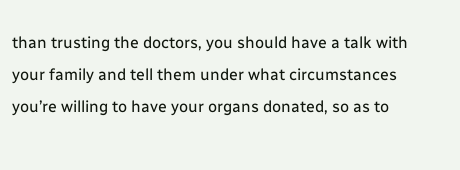than trusting the doctors, you should have a talk with your family and tell them under what circumstances you’re willing to have your organs donated, so as to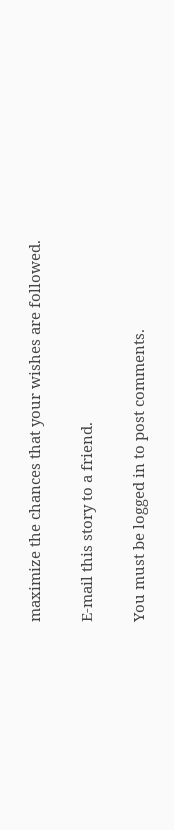maximize the chances that your wishes are followed.

E-mail this story to a friend.

You must be logged in to post comments.